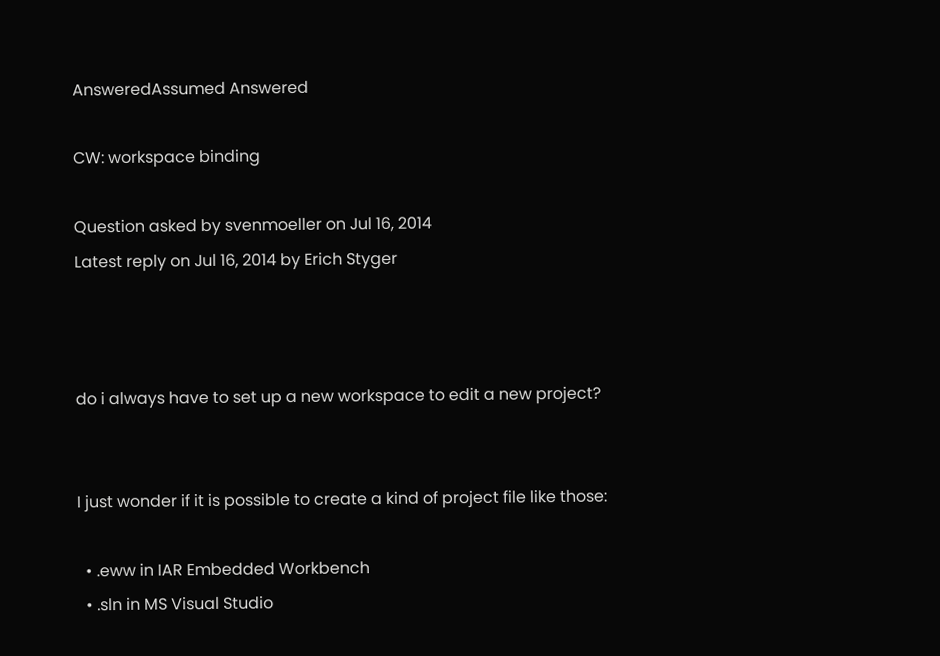AnsweredAssumed Answered

CW: workspace binding

Question asked by svenmoeller on Jul 16, 2014
Latest reply on Jul 16, 2014 by Erich Styger



do i always have to set up a new workspace to edit a new project?


I just wonder if it is possible to create a kind of project file like those:

  • .eww in IAR Embedded Workbench
  • .sln in MS Visual Studio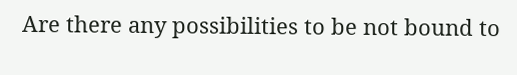Are there any possibilities to be not bound to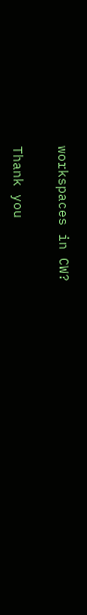workspaces in CW?


Thank you